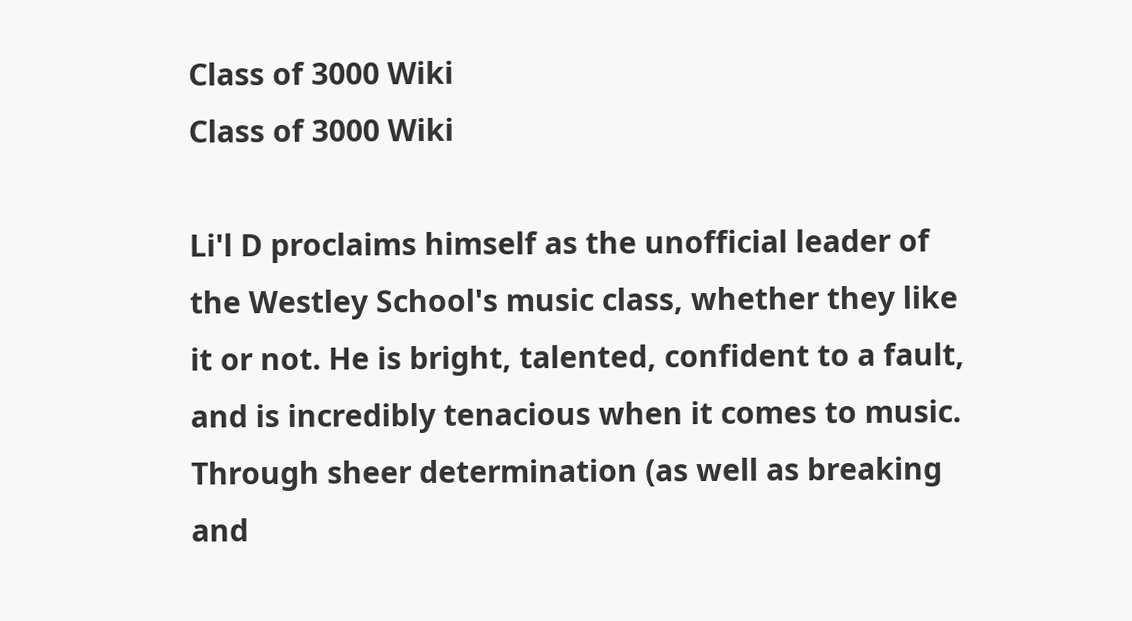Class of 3000 Wiki
Class of 3000 Wiki

Li'l D proclaims himself as the unofficial leader of the Westley School's music class, whether they like it or not. He is bright, talented, confident to a fault, and is incredibly tenacious when it comes to music. Through sheer determination (as well as breaking and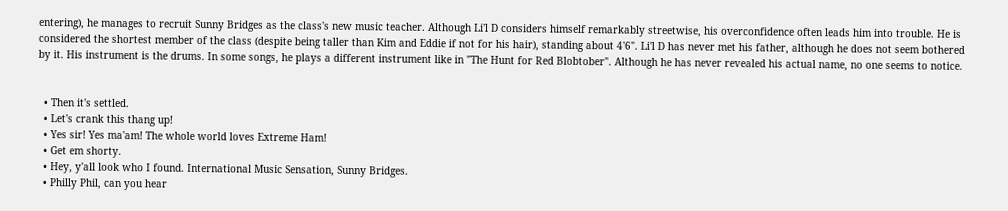entering), he manages to recruit Sunny Bridges as the class's new music teacher. Although Li'l D considers himself remarkably streetwise, his overconfidence often leads him into trouble. He is considered the shortest member of the class (despite being taller than Kim and Eddie if not for his hair), standing about 4'6". Li'l D has never met his father, although he does not seem bothered by it. His instrument is the drums. In some songs, he plays a different instrument like in "The Hunt for Red Blobtober". Although he has never revealed his actual name, no one seems to notice.


  • Then it's settled.
  • Let's crank this thang up!
  • Yes sir! Yes ma'am! The whole world loves Extreme Ham!
  • Get em shorty.
  • Hey, y'all look who I found. International Music Sensation, Sunny Bridges.
  • Philly Phil, can you hear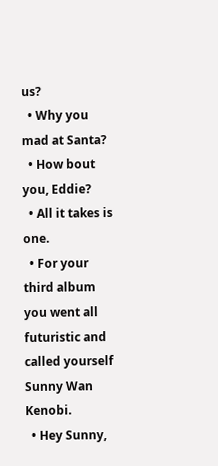us?
  • Why you mad at Santa?
  • How bout you, Eddie?
  • All it takes is one.
  • For your third album you went all futuristic and called yourself Sunny Wan Kenobi.
  • Hey Sunny,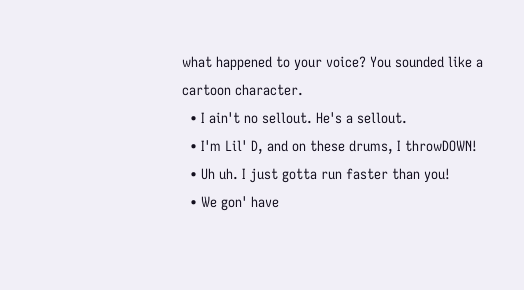what happened to your voice? You sounded like a cartoon character.
  • I ain't no sellout. He's a sellout.
  • I'm Lil' D, and on these drums, I throwDOWN!
  • Uh uh. I just gotta run faster than you!
  • We gon' have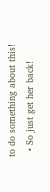to do something about this!
  • So just get her back!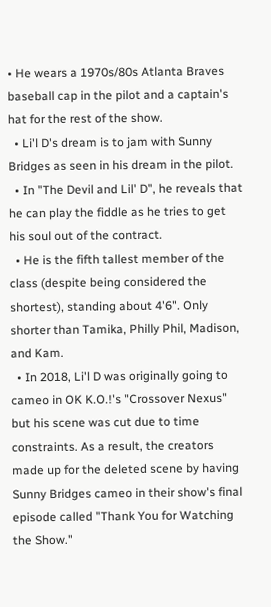• He wears a 1970s/80s Atlanta Braves baseball cap in the pilot and a captain's hat for the rest of the show.
  • Li'l D's dream is to jam with Sunny Bridges as seen in his dream in the pilot.
  • In "The Devil and Lil' D", he reveals that he can play the fiddle as he tries to get his soul out of the contract.
  • He is the fifth tallest member of the class (despite being considered the shortest), standing about 4'6". Only shorter than Tamika, Philly Phil, Madison, and Kam.
  • In 2018, Li'l D was originally going to cameo in OK K.O.!'s "Crossover Nexus" but his scene was cut due to time constraints. As a result, the creators made up for the deleted scene by having Sunny Bridges cameo in their show's final episode called "Thank You for Watching the Show."